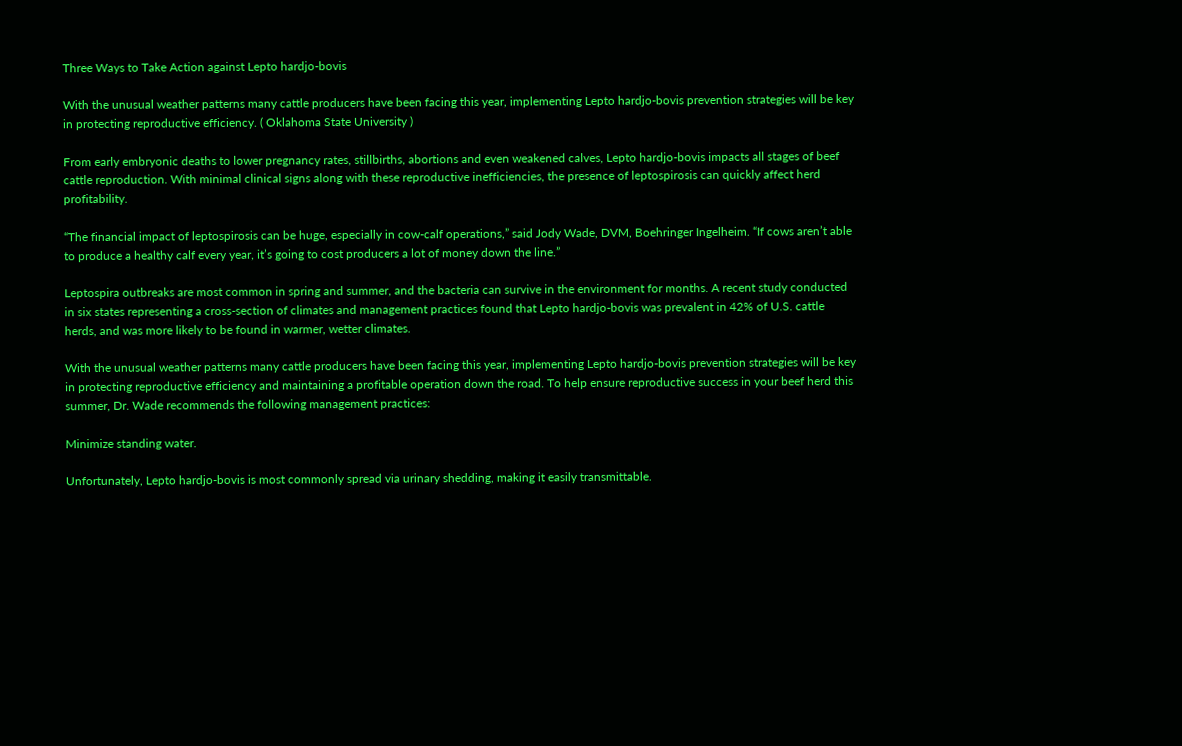Three Ways to Take Action against Lepto hardjo-bovis

With the unusual weather patterns many cattle producers have been facing this year, implementing Lepto hardjo-bovis prevention strategies will be key in protecting reproductive efficiency. ( Oklahoma State University )

From early embryonic deaths to lower pregnancy rates, stillbirths, abortions and even weakened calves, Lepto hardjo-bovis impacts all stages of beef cattle reproduction. With minimal clinical signs along with these reproductive inefficiencies, the presence of leptospirosis can quickly affect herd profitability.

“The financial impact of leptospirosis can be huge, especially in cow-calf operations,” said Jody Wade, DVM, Boehringer Ingelheim. “If cows aren’t able to produce a healthy calf every year, it’s going to cost producers a lot of money down the line.”

Leptospira outbreaks are most common in spring and summer, and the bacteria can survive in the environment for months. A recent study conducted in six states representing a cross-section of climates and management practices found that Lepto hardjo-bovis was prevalent in 42% of U.S. cattle herds, and was more likely to be found in warmer, wetter climates.

With the unusual weather patterns many cattle producers have been facing this year, implementing Lepto hardjo-bovis prevention strategies will be key in protecting reproductive efficiency and maintaining a profitable operation down the road. To help ensure reproductive success in your beef herd this summer, Dr. Wade recommends the following management practices:

Minimize standing water.

Unfortunately, Lepto hardjo-bovis is most commonly spread via urinary shedding, making it easily transmittable.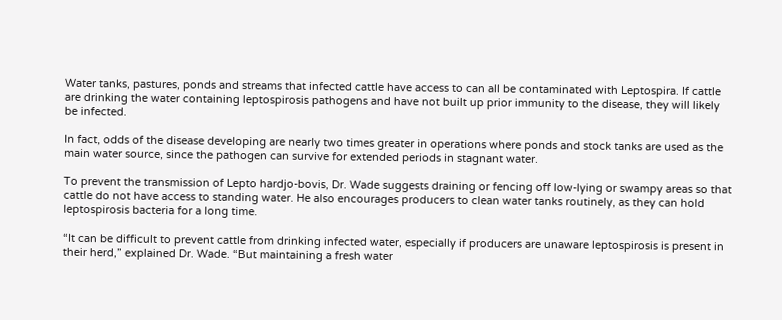Water tanks, pastures, ponds and streams that infected cattle have access to can all be contaminated with Leptospira. If cattle are drinking the water containing leptospirosis pathogens and have not built up prior immunity to the disease, they will likely be infected.

In fact, odds of the disease developing are nearly two times greater in operations where ponds and stock tanks are used as the main water source, since the pathogen can survive for extended periods in stagnant water.

To prevent the transmission of Lepto hardjo-bovis, Dr. Wade suggests draining or fencing off low-lying or swampy areas so that cattle do not have access to standing water. He also encourages producers to clean water tanks routinely, as they can hold leptospirosis bacteria for a long time.

“It can be difficult to prevent cattle from drinking infected water, especially if producers are unaware leptospirosis is present in their herd,” explained Dr. Wade. “But maintaining a fresh water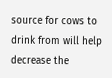source for cows to drink from will help decrease the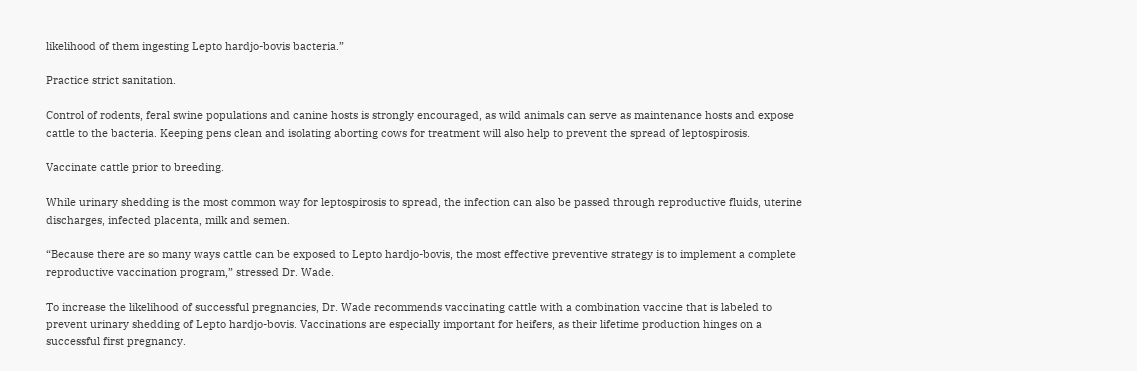likelihood of them ingesting Lepto hardjo-bovis bacteria.”

Practice strict sanitation.

Control of rodents, feral swine populations and canine hosts is strongly encouraged, as wild animals can serve as maintenance hosts and expose cattle to the bacteria. Keeping pens clean and isolating aborting cows for treatment will also help to prevent the spread of leptospirosis.

Vaccinate cattle prior to breeding.

While urinary shedding is the most common way for leptospirosis to spread, the infection can also be passed through reproductive fluids, uterine discharges, infected placenta, milk and semen.

“Because there are so many ways cattle can be exposed to Lepto hardjo-bovis, the most effective preventive strategy is to implement a complete reproductive vaccination program,” stressed Dr. Wade.

To increase the likelihood of successful pregnancies, Dr. Wade recommends vaccinating cattle with a combination vaccine that is labeled to prevent urinary shedding of Lepto hardjo-bovis. Vaccinations are especially important for heifers, as their lifetime production hinges on a successful first pregnancy.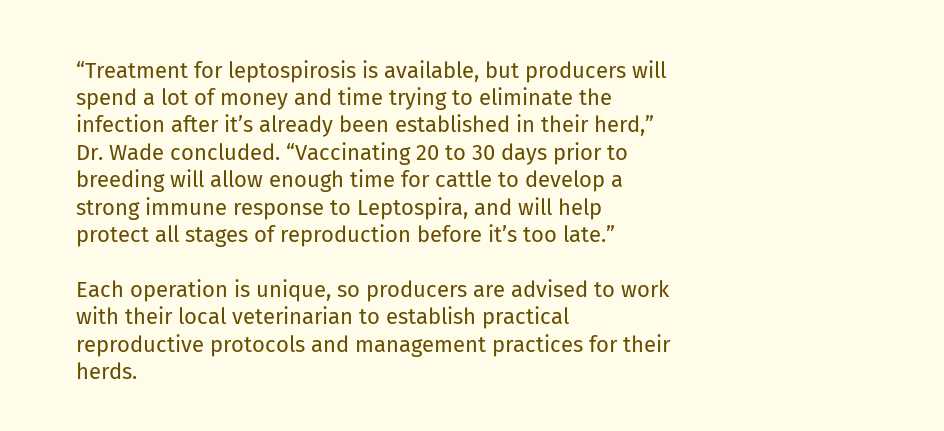“Treatment for leptospirosis is available, but producers will spend a lot of money and time trying to eliminate the infection after it’s already been established in their herd,” Dr. Wade concluded. “Vaccinating 20 to 30 days prior to breeding will allow enough time for cattle to develop a strong immune response to Leptospira, and will help protect all stages of reproduction before it’s too late.”

Each operation is unique, so producers are advised to work with their local veterinarian to establish practical reproductive protocols and management practices for their herds.